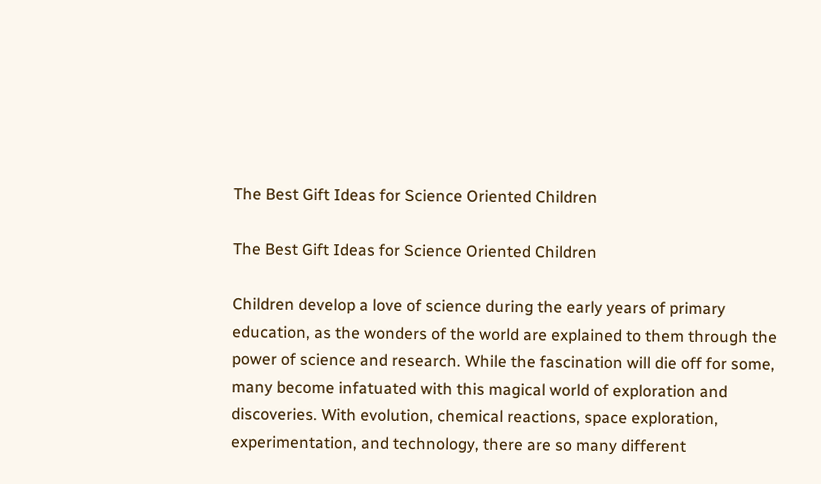The Best Gift Ideas for Science Oriented Children

The Best Gift Ideas for Science Oriented Children

Children develop a love of science during the early years of primary education, as the wonders of the world are explained to them through the power of science and research. While the fascination will die off for some, many become infatuated with this magical world of exploration and discoveries. With evolution, chemical reactions, space exploration, experimentation, and technology, there are so many different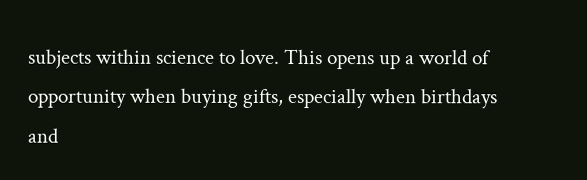subjects within science to love. This opens up a world of opportunity when buying gifts, especially when birthdays and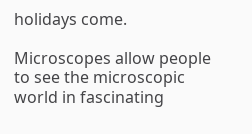holidays come.

Microscopes allow people to see the microscopic world in fascinating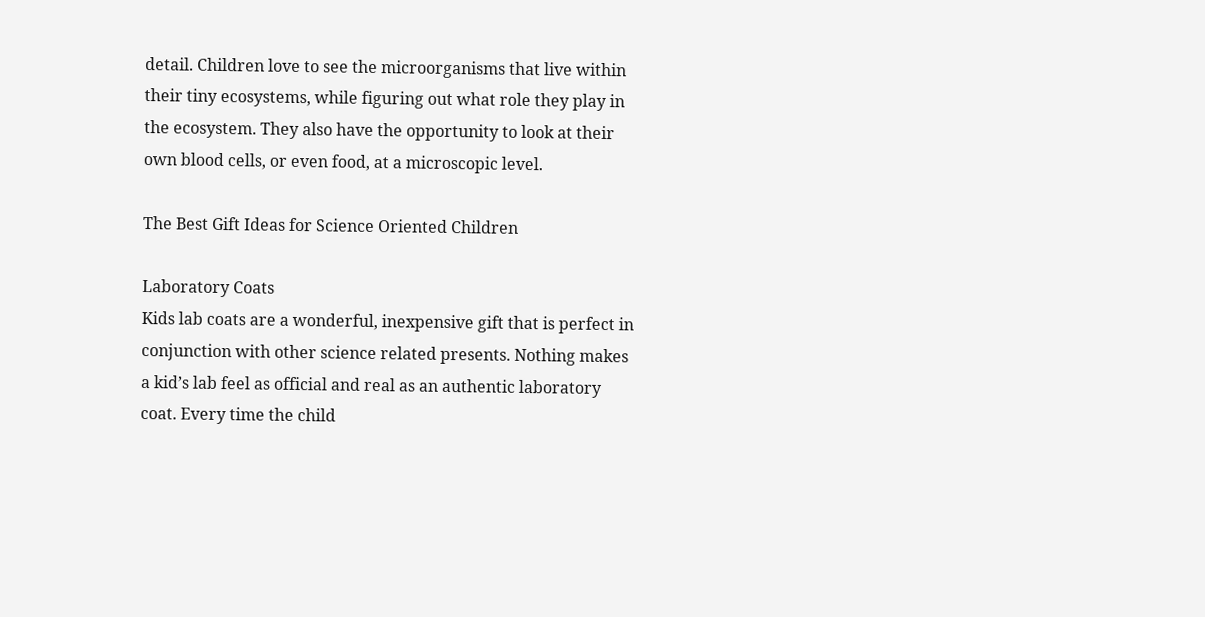detail. Children love to see the microorganisms that live within their tiny ecosystems, while figuring out what role they play in the ecosystem. They also have the opportunity to look at their own blood cells, or even food, at a microscopic level.

The Best Gift Ideas for Science Oriented Children

Laboratory Coats
Kids lab coats are a wonderful, inexpensive gift that is perfect in conjunction with other science related presents. Nothing makes a kid’s lab feel as official and real as an authentic laboratory coat. Every time the child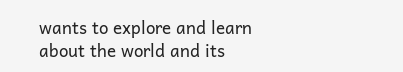wants to explore and learn about the world and its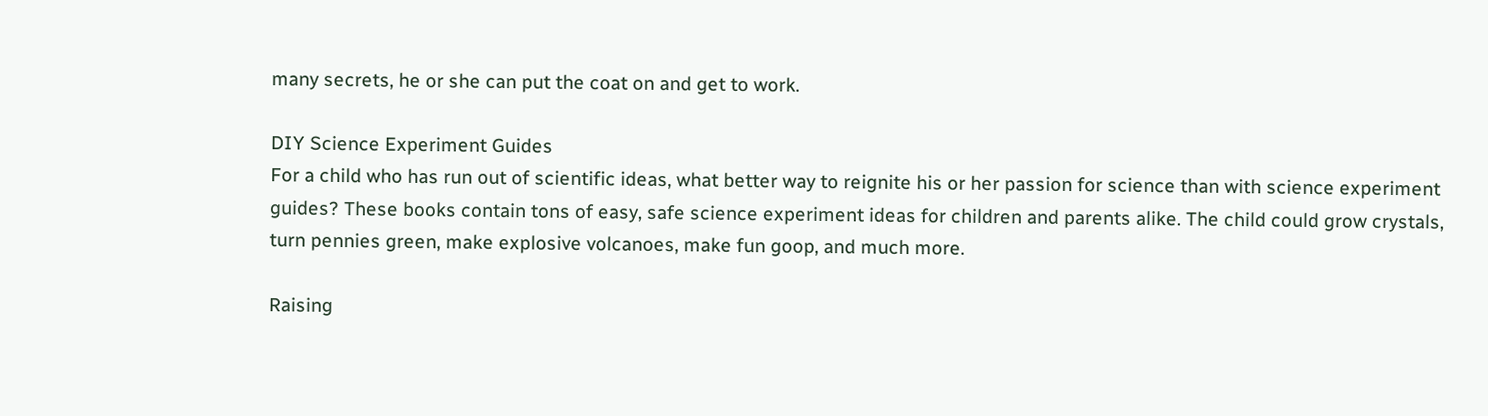many secrets, he or she can put the coat on and get to work.

DIY Science Experiment Guides
For a child who has run out of scientific ideas, what better way to reignite his or her passion for science than with science experiment guides? These books contain tons of easy, safe science experiment ideas for children and parents alike. The child could grow crystals, turn pennies green, make explosive volcanoes, make fun goop, and much more.

Raising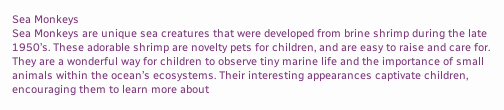Sea Monkeys
Sea Monkeys are unique sea creatures that were developed from brine shrimp during the late 1950’s. These adorable shrimp are novelty pets for children, and are easy to raise and care for. They are a wonderful way for children to observe tiny marine life and the importance of small animals within the ocean’s ecosystems. Their interesting appearances captivate children, encouraging them to learn more about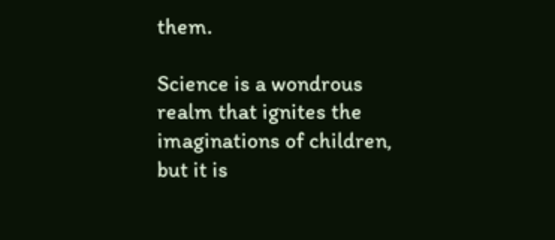them.

Science is a wondrous realm that ignites the imaginations of children, but it is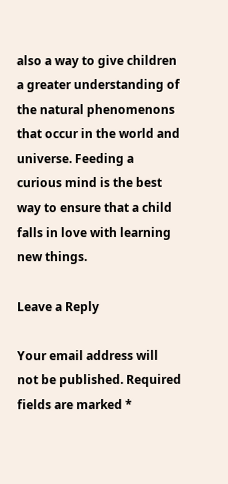also a way to give children a greater understanding of the natural phenomenons that occur in the world and universe. Feeding a curious mind is the best way to ensure that a child falls in love with learning new things.

Leave a Reply

Your email address will not be published. Required fields are marked *